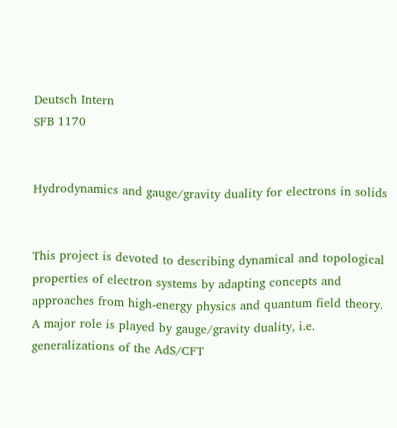Deutsch Intern
SFB 1170


Hydrodynamics and gauge/gravity duality for electrons in solids


This project is devoted to describing dynamical and topological properties of electron systems by adapting concepts and approaches from high-energy physics and quantum field theory. A major role is played by gauge/gravity duality, i.e. generalizations of the AdS/CFT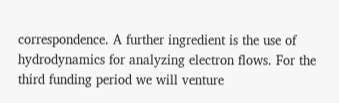correspondence. A further ingredient is the use of hydrodynamics for analyzing electron flows. For the third funding period we will venture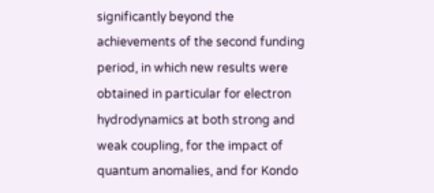significantly beyond the achievements of the second funding period, in which new results were obtained in particular for electron hydrodynamics at both strong and weak coupling, for the impact of quantum anomalies, and for Kondo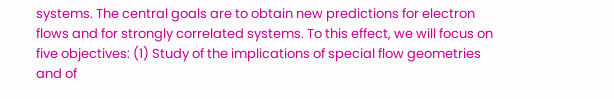systems. The central goals are to obtain new predictions for electron flows and for strongly correlated systems. To this effect, we will focus on five objectives: (1) Study of the implications of special flow geometries and of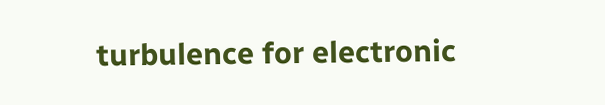turbulence for electronic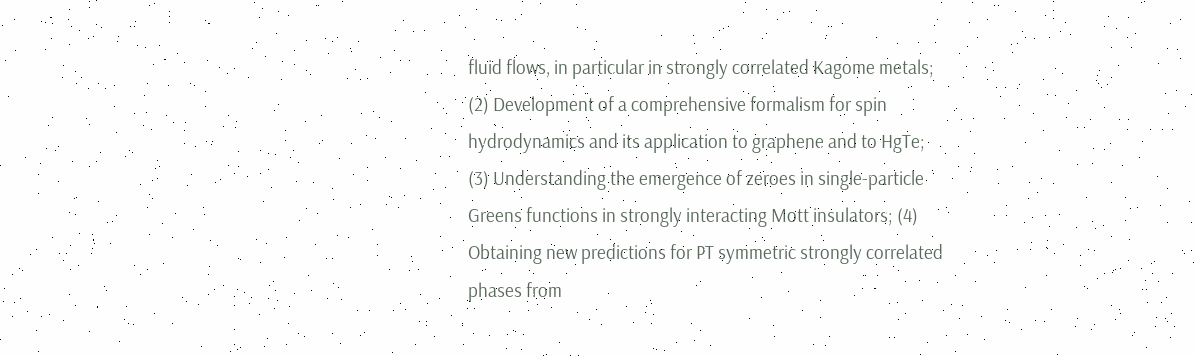fluid flows, in particular in strongly correlated Kagome metals; (2) Development of a comprehensive formalism for spin hydrodynamics and its application to graphene and to HgTe; (3) Understanding the emergence of zeroes in single-particle Greens functions in strongly interacting Mott insulators; (4) Obtaining new predictions for PT symmetric strongly correlated phases from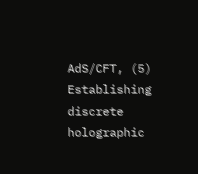AdS/CFT, (5) Establishing discrete holographic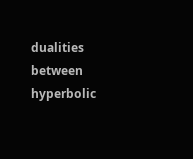dualities between hyperbolic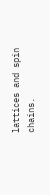lattices and spin chains.